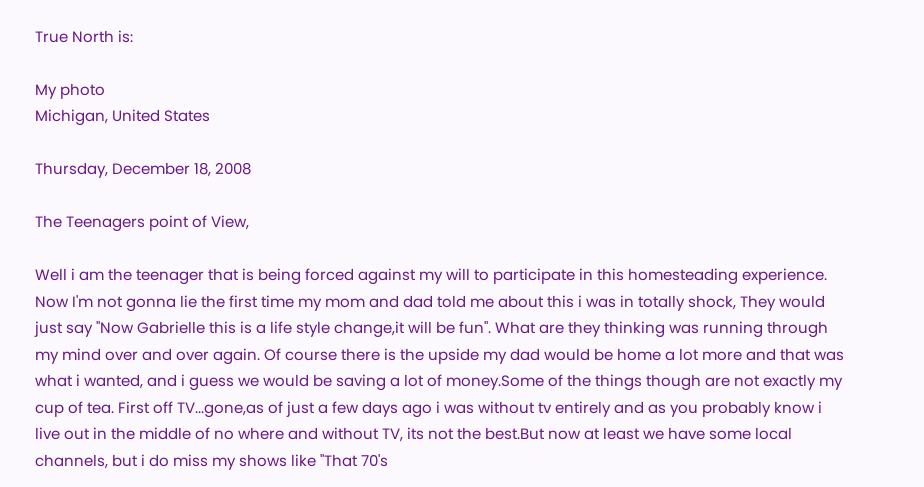True North is:

My photo
Michigan, United States

Thursday, December 18, 2008

The Teenagers point of View,

Well i am the teenager that is being forced against my will to participate in this homesteading experience. Now I'm not gonna lie the first time my mom and dad told me about this i was in totally shock, They would just say "Now Gabrielle this is a life style change,it will be fun". What are they thinking was running through my mind over and over again. Of course there is the upside my dad would be home a lot more and that was what i wanted, and i guess we would be saving a lot of money.Some of the things though are not exactly my cup of tea. First off TV...gone,as of just a few days ago i was without tv entirely and as you probably know i live out in the middle of no where and without TV, its not the best.But now at least we have some local channels, but i do miss my shows like "That 70's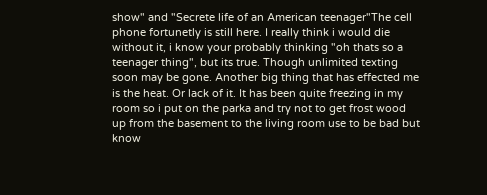show" and "Secrete life of an American teenager"The cell phone fortunetly is still here. I really think i would die without it, i know your probably thinking "oh thats so a teenager thing", but its true. Though unlimited texting soon may be gone. Another big thing that has effected me is the heat. Or lack of it. It has been quite freezing in my room so i put on the parka and try not to get frost wood up from the basement to the living room use to be bad but know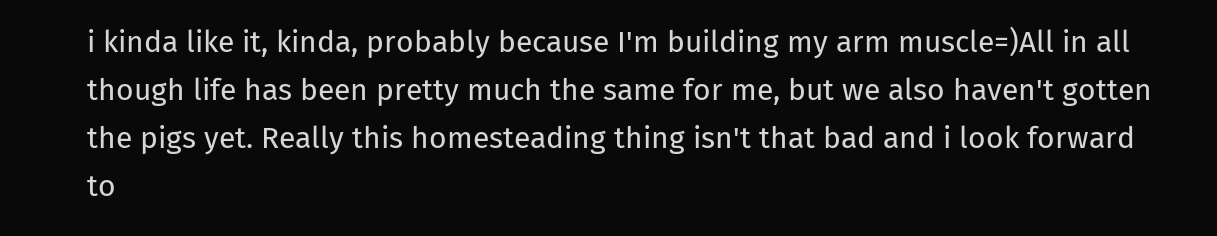i kinda like it, kinda, probably because I'm building my arm muscle=)All in all though life has been pretty much the same for me, but we also haven't gotten the pigs yet. Really this homesteading thing isn't that bad and i look forward to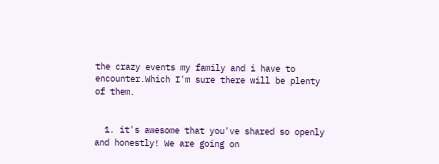the crazy events my family and i have to encounter.Which I'm sure there will be plenty of them.


  1. it's awesome that you've shared so openly and honestly! We are going on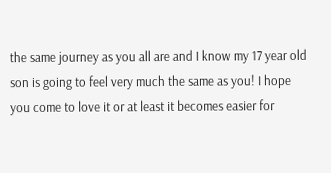the same journey as you all are and I know my 17 year old son is going to feel very much the same as you! I hope you come to love it or at least it becomes easier for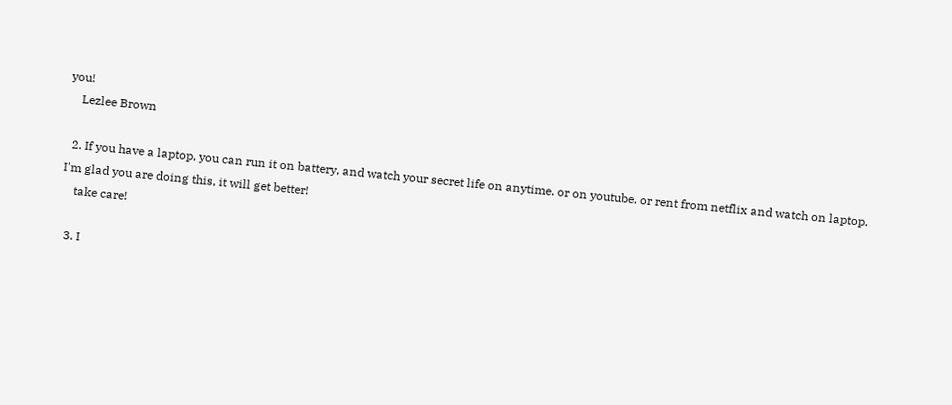you!
    Lezlee Brown

  2. If you have a laptop, you can run it on battery, and watch your secret life on anytime. or on youtube. or rent from netflix and watch on laptop. I'm glad you are doing this, it will get better!
    take care!

  3. I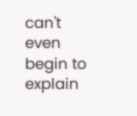can't even begin to explain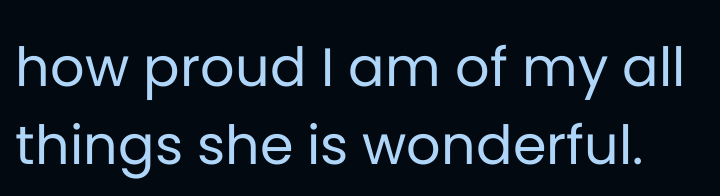how proud I am of my all things she is wonderful.